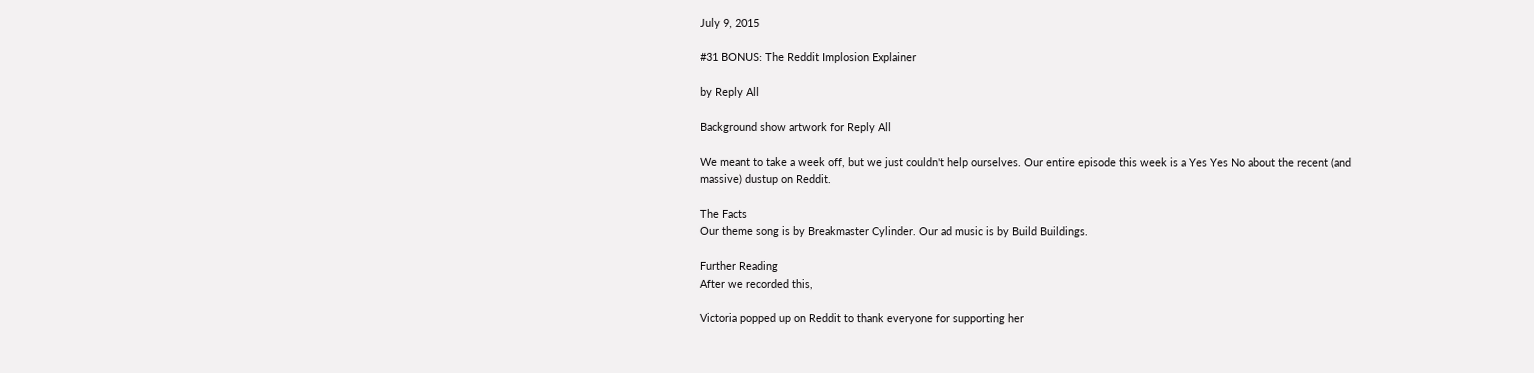July 9, 2015

#31 BONUS: The Reddit Implosion Explainer

by Reply All

Background show artwork for Reply All

We meant to take a week off, but we just couldn't help ourselves. Our entire episode this week is a Yes Yes No about the recent (and massive) dustup on Reddit.

The Facts
Our theme song is by Breakmaster Cylinder. Our ad music is by Build Buildings.

Further Reading
After we recorded this,

Victoria popped up on Reddit to thank everyone for supporting her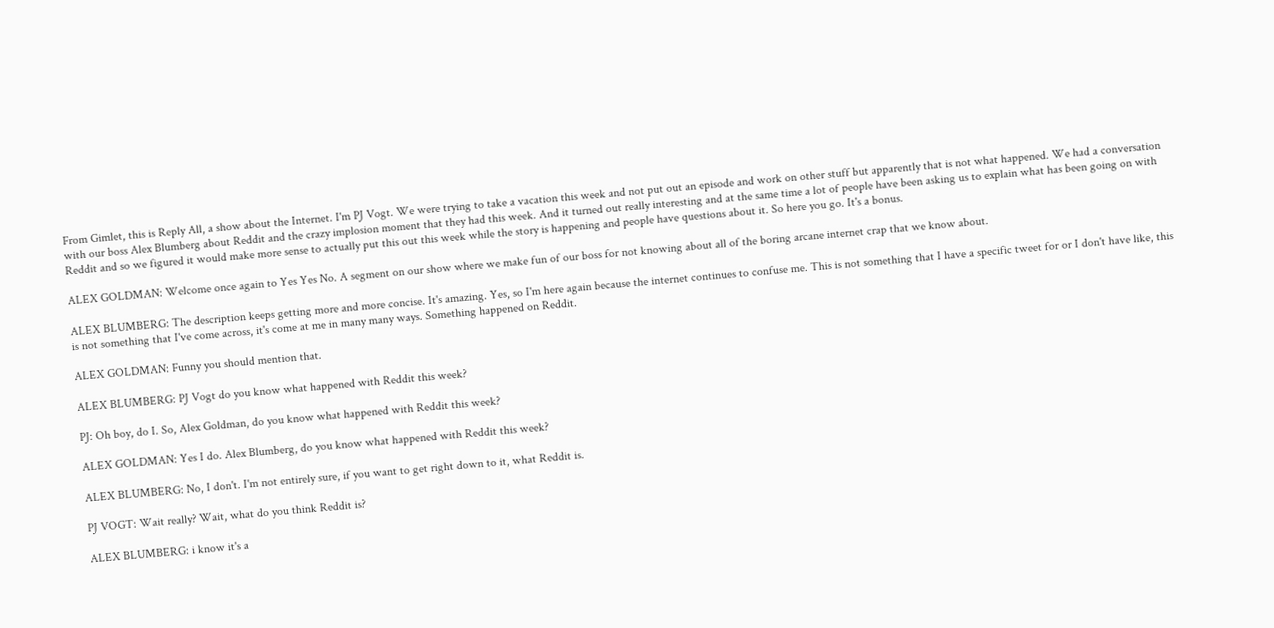From Gimlet, this is Reply All, a show about the Internet. I'm PJ Vogt. We were trying to take a vacation this week and not put out an episode and work on other stuff but apparently that is not what happened. We had a conversation with our boss Alex Blumberg about Reddit and the crazy implosion moment that they had this week. And it turned out really interesting and at the same time a lot of people have been asking us to explain what has been going on with Reddit and so we figured it would make more sense to actually put this out this week while the story is happening and people have questions about it. So here you go. It's a bonus.

ALEX GOLDMAN: Welcome once again to Yes Yes No. A segment on our show where we make fun of our boss for not knowing about all of the boring arcane internet crap that we know about.

ALEX BLUMBERG: The description keeps getting more and more concise. It's amazing. Yes, so I'm here again because the internet continues to confuse me. This is not something that I have a specific tweet for or I don't have like, this is not something that I've come across, it's come at me in many many ways. Something happened on Reddit.

ALEX GOLDMAN: Funny you should mention that.

ALEX BLUMBERG: PJ Vogt do you know what happened with Reddit this week?

PJ: Oh boy, do I. So, Alex Goldman, do you know what happened with Reddit this week?

ALEX GOLDMAN: Yes I do. Alex Blumberg, do you know what happened with Reddit this week?

ALEX BLUMBERG: No, I don't. I'm not entirely sure, if you want to get right down to it, what Reddit is.

PJ VOGT: Wait really? Wait, what do you think Reddit is?

ALEX BLUMBERG: i know it's a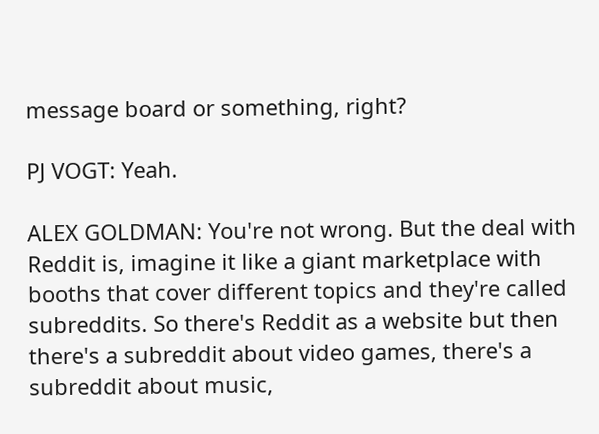message board or something, right?

PJ VOGT: Yeah.

ALEX GOLDMAN: You're not wrong. But the deal with Reddit is, imagine it like a giant marketplace with booths that cover different topics and they're called subreddits. So there's Reddit as a website but then there's a subreddit about video games, there's a subreddit about music,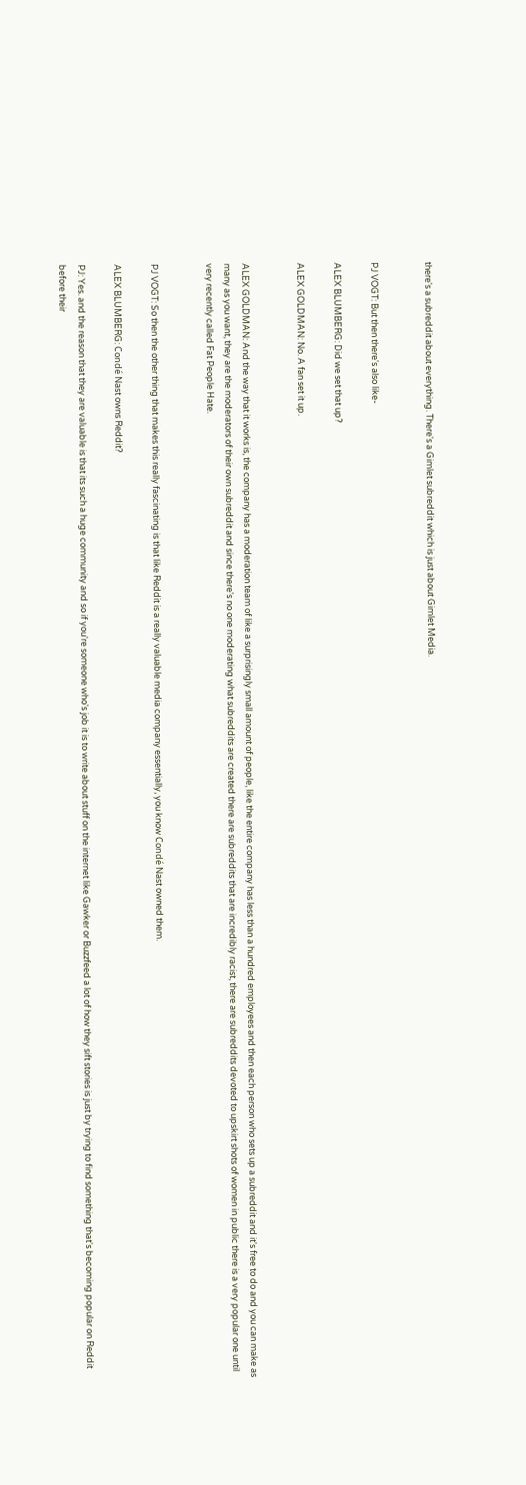there's a subreddit about everything. There's a Gimlet subreddit which is just about Gimlet Media.


PJ VOGT: But then there's also like-

ALEX BLUMBERG: Did we set that up?

ALEX GOLDMAN: No. A fan set it up.


ALEX GOLDMAN: And the way that it works is, the company has a moderation team of like a surprisingly small amount of people, like the entire company has less than a hundred employees and then each person who sets up a subreddit and it's free to do and you can make as many as you want, they are the moderators of their own subreddit and since there's no one moderating what subreddits are created there are subreddits that are incredibly racist, there are subreddits devoted to upskirt shots of women in public there is a very popular one until very recently called Fat People Hate.


PJ VOGT: So then the other thing that makes this really fascinating is that like Reddit is a really valuable media company essentially, you know Condé Nast owned them.

ALEX BLUMBERG: Condé Nast owns Reddit?

PJ: Yes. and the reason that they are valuable is that its such a huge community and so if you're someone who's job it is to write about stuff on the internet like Gawker or Buzzfeed a lot of how they sift stories is just by trying to find something that's becoming popular on Reddit before their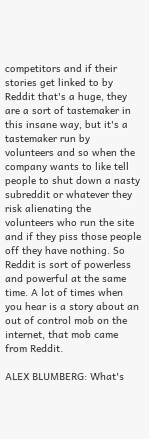competitors and if their stories get linked to by Reddit that's a huge, they are a sort of tastemaker in this insane way, but it's a tastemaker run by volunteers and so when the company wants to like tell people to shut down a nasty subreddit or whatever they risk alienating the volunteers who run the site and if they piss those people off they have nothing. So Reddit is sort of powerless and powerful at the same time. A lot of times when you hear is a story about an out of control mob on the internet, that mob came from Reddit.

ALEX BLUMBERG: What's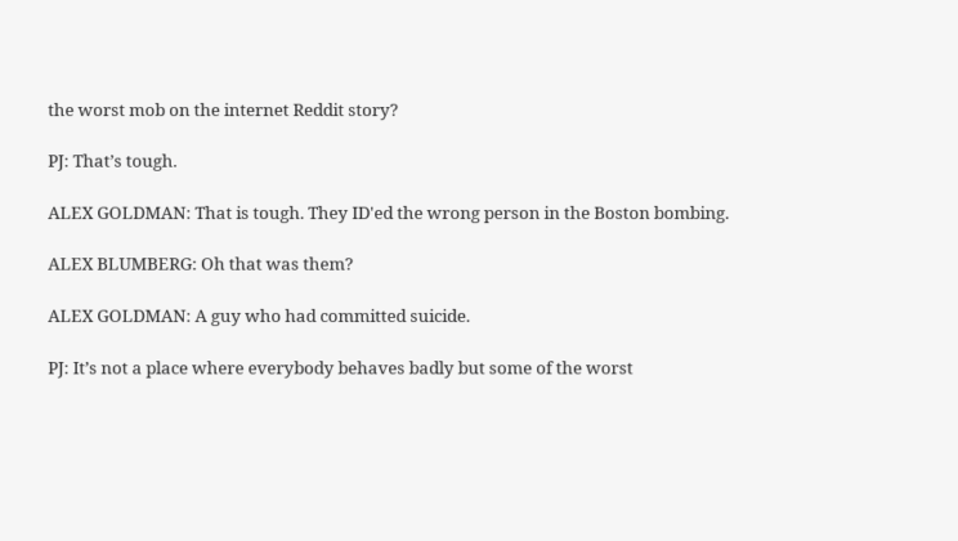the worst mob on the internet Reddit story?

PJ: That’s tough.

ALEX GOLDMAN: That is tough. They ID'ed the wrong person in the Boston bombing.

ALEX BLUMBERG: Oh that was them?

ALEX GOLDMAN: A guy who had committed suicide.

PJ: It’s not a place where everybody behaves badly but some of the worst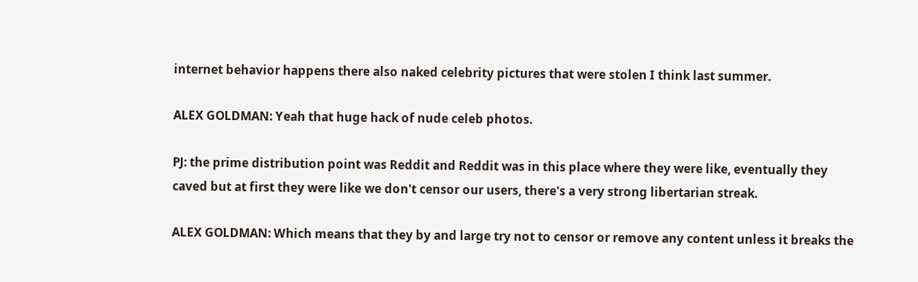internet behavior happens there also naked celebrity pictures that were stolen I think last summer.

ALEX GOLDMAN: Yeah that huge hack of nude celeb photos.

PJ: the prime distribution point was Reddit and Reddit was in this place where they were like, eventually they caved but at first they were like we don't censor our users, there's a very strong libertarian streak.

ALEX GOLDMAN: Which means that they by and large try not to censor or remove any content unless it breaks the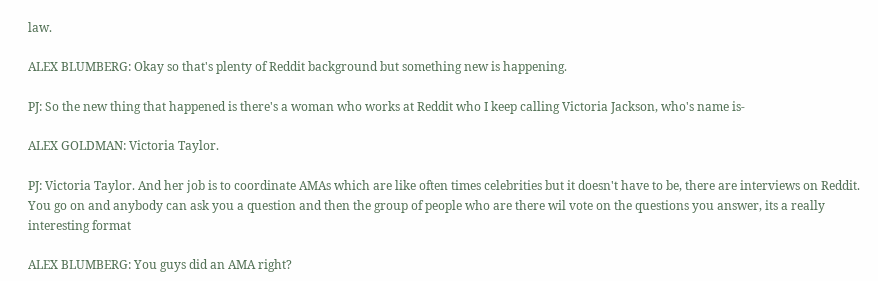law.

ALEX BLUMBERG: Okay so that's plenty of Reddit background but something new is happening.

PJ: So the new thing that happened is there's a woman who works at Reddit who I keep calling Victoria Jackson, who's name is-

ALEX GOLDMAN: Victoria Taylor.

PJ: Victoria Taylor. And her job is to coordinate AMAs which are like often times celebrities but it doesn't have to be, there are interviews on Reddit. You go on and anybody can ask you a question and then the group of people who are there wil vote on the questions you answer, its a really interesting format

ALEX BLUMBERG: You guys did an AMA right?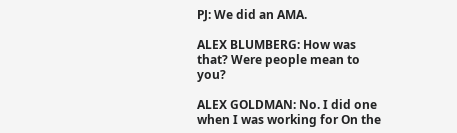PJ: We did an AMA.

ALEX BLUMBERG: How was that? Were people mean to you?

ALEX GOLDMAN: No. I did one when I was working for On the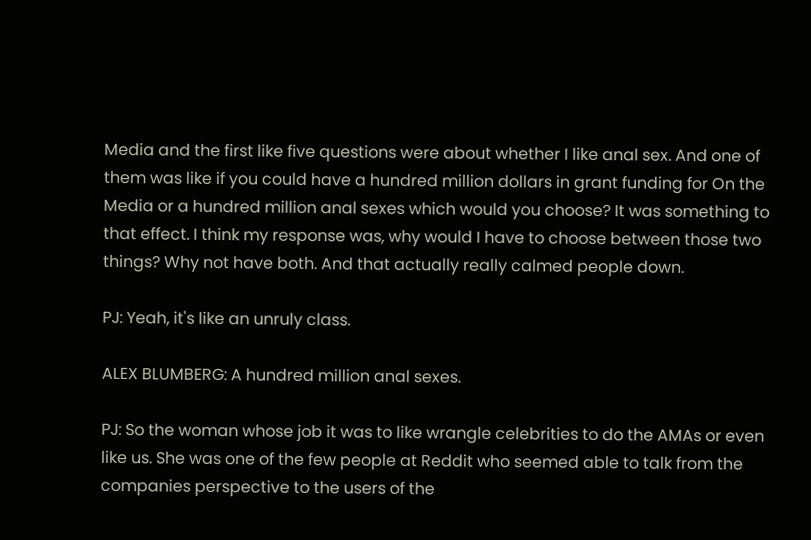Media and the first like five questions were about whether I like anal sex. And one of them was like if you could have a hundred million dollars in grant funding for On the Media or a hundred million anal sexes which would you choose? It was something to that effect. I think my response was, why would I have to choose between those two things? Why not have both. And that actually really calmed people down.

PJ: Yeah, it's like an unruly class.

ALEX BLUMBERG: A hundred million anal sexes.

PJ: So the woman whose job it was to like wrangle celebrities to do the AMAs or even like us. She was one of the few people at Reddit who seemed able to talk from the companies perspective to the users of the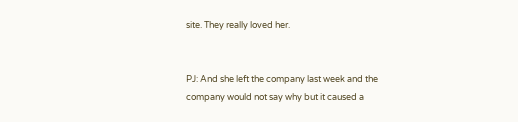site. They really loved her.


PJ: And she left the company last week and the company would not say why but it caused a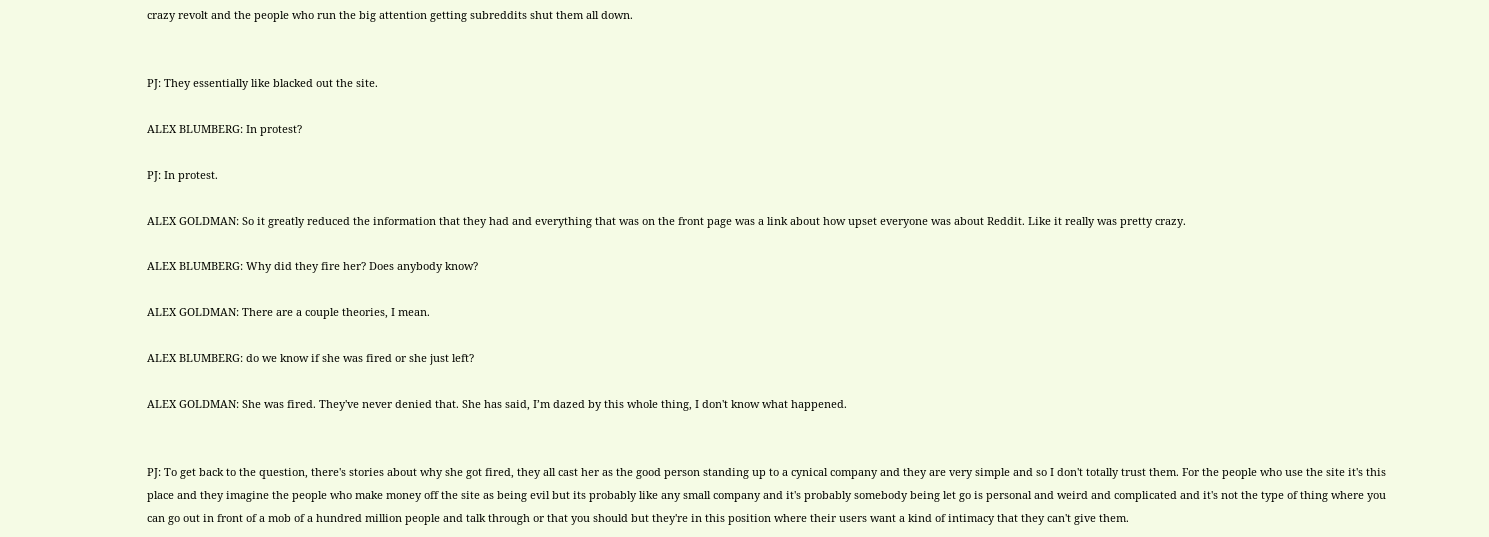crazy revolt and the people who run the big attention getting subreddits shut them all down.


PJ: They essentially like blacked out the site.

ALEX BLUMBERG: In protest?

PJ: In protest.

ALEX GOLDMAN: So it greatly reduced the information that they had and everything that was on the front page was a link about how upset everyone was about Reddit. Like it really was pretty crazy.

ALEX BLUMBERG: Why did they fire her? Does anybody know?

ALEX GOLDMAN: There are a couple theories, I mean.

ALEX BLUMBERG: do we know if she was fired or she just left?

ALEX GOLDMAN: She was fired. They've never denied that. She has said, I’m dazed by this whole thing, I don't know what happened.


PJ: To get back to the question, there's stories about why she got fired, they all cast her as the good person standing up to a cynical company and they are very simple and so I don't totally trust them. For the people who use the site it's this place and they imagine the people who make money off the site as being evil but its probably like any small company and it's probably somebody being let go is personal and weird and complicated and it's not the type of thing where you can go out in front of a mob of a hundred million people and talk through or that you should but they're in this position where their users want a kind of intimacy that they can't give them.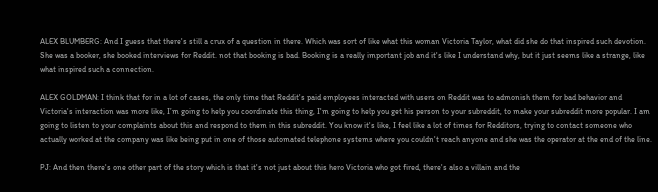ALEX BLUMBERG: And I guess that there's still a crux of a question in there. Which was sort of like what this woman Victoria Taylor, what did she do that inspired such devotion. She was a booker, she booked interviews for Reddit. not that booking is bad. Booking is a really important job and it's like I understand why, but it just seems like a strange, like what inspired such a connection.

ALEX GOLDMAN: I think that for in a lot of cases, the only time that Reddit's paid employees interacted with users on Reddit was to admonish them for bad behavior and Victoria's interaction was more like, I’m going to help you coordinate this thing, I'm going to help you get his person to your subreddit, to make your subreddit more popular. I am going to listen to your complaints about this and respond to them in this subreddit. You know it's like, I feel like a lot of times for Redditors, trying to contact someone who actually worked at the company was like being put in one of those automated telephone systems where you couldn't reach anyone and she was the operator at the end of the line.

PJ: And then there's one other part of the story which is that it's not just about this hero Victoria who got fired, there's also a villain and the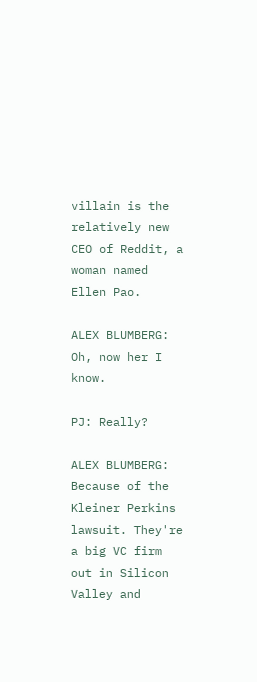villain is the relatively new CEO of Reddit, a woman named Ellen Pao.

ALEX BLUMBERG: Oh, now her I know.

PJ: Really?

ALEX BLUMBERG: Because of the Kleiner Perkins lawsuit. They're a big VC firm out in Silicon Valley and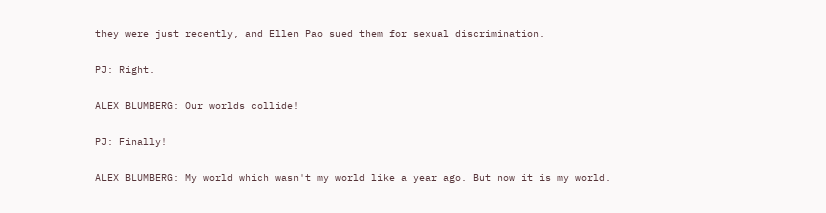they were just recently, and Ellen Pao sued them for sexual discrimination.

PJ: Right.

ALEX BLUMBERG: Our worlds collide!

PJ: Finally!

ALEX BLUMBERG: My world which wasn't my world like a year ago. But now it is my world.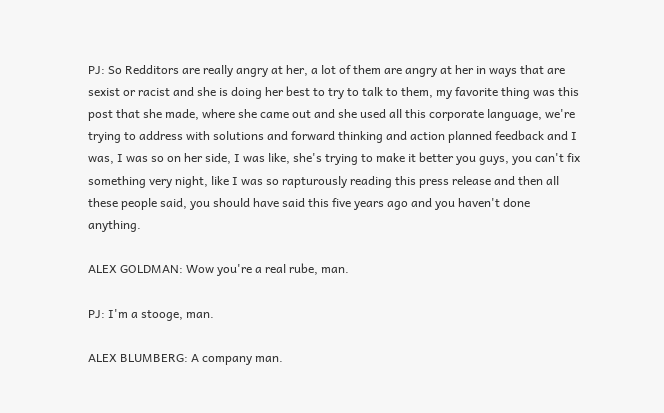PJ: So Redditors are really angry at her, a lot of them are angry at her in ways that are sexist or racist and she is doing her best to try to talk to them, my favorite thing was this post that she made, where she came out and she used all this corporate language, we're trying to address with solutions and forward thinking and action planned feedback and I was, I was so on her side, I was like, she's trying to make it better you guys, you can't fix something very night, like I was so rapturously reading this press release and then all these people said, you should have said this five years ago and you haven't done anything.

ALEX GOLDMAN: Wow you're a real rube, man.

PJ: I'm a stooge, man.

ALEX BLUMBERG: A company man.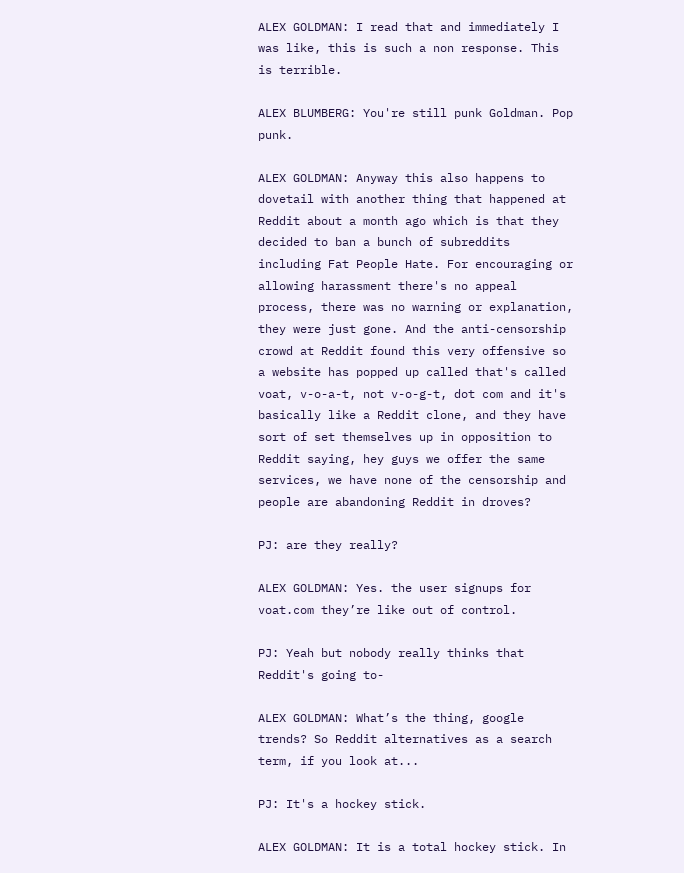ALEX GOLDMAN: I read that and immediately I was like, this is such a non response. This is terrible.

ALEX BLUMBERG: You're still punk Goldman. Pop punk.

ALEX GOLDMAN: Anyway this also happens to dovetail with another thing that happened at Reddit about a month ago which is that they decided to ban a bunch of subreddits including Fat People Hate. For encouraging or allowing harassment there's no appeal process, there was no warning or explanation, they were just gone. And the anti-censorship crowd at Reddit found this very offensive so a website has popped up called that's called voat, v-o-a-t, not v-o-g-t, dot com and it's basically like a Reddit clone, and they have sort of set themselves up in opposition to Reddit saying, hey guys we offer the same services, we have none of the censorship and people are abandoning Reddit in droves?

PJ: are they really?

ALEX GOLDMAN: Yes. the user signups for voat.com they’re like out of control.

PJ: Yeah but nobody really thinks that Reddit's going to-

ALEX GOLDMAN: What’s the thing, google trends? So Reddit alternatives as a search term, if you look at...

PJ: It's a hockey stick.

ALEX GOLDMAN: It is a total hockey stick. In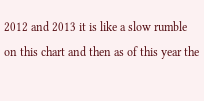2012 and 2013 it is like a slow rumble on this chart and then as of this year the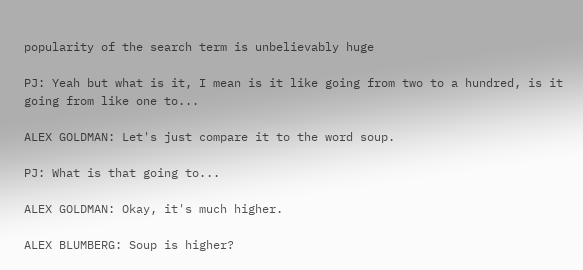popularity of the search term is unbelievably huge

PJ: Yeah but what is it, I mean is it like going from two to a hundred, is it going from like one to...

ALEX GOLDMAN: Let's just compare it to the word soup.

PJ: What is that going to...

ALEX GOLDMAN: Okay, it's much higher.

ALEX BLUMBERG: Soup is higher?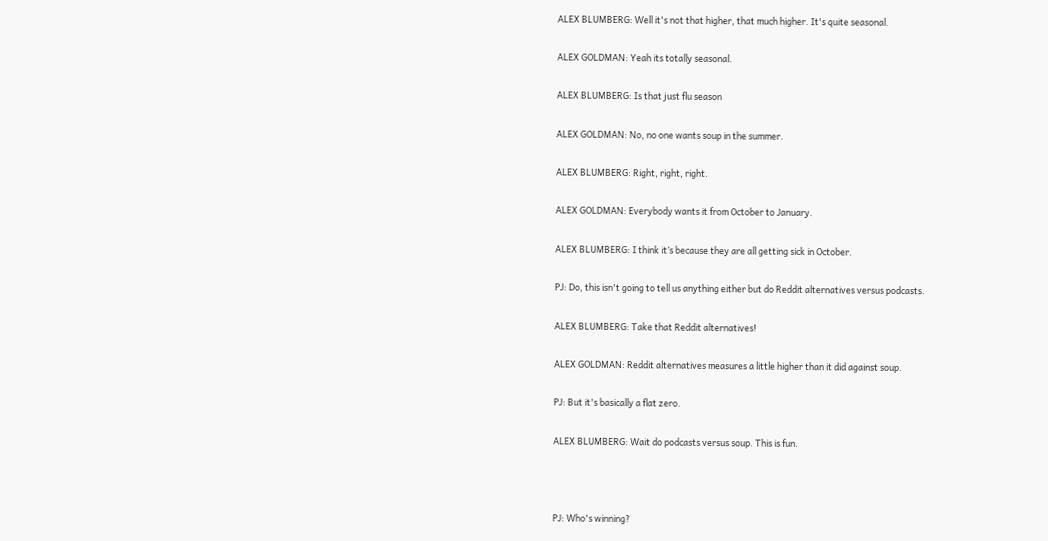ALEX BLUMBERG: Well it's not that higher, that much higher. It's quite seasonal.

ALEX GOLDMAN: Yeah its totally seasonal.

ALEX BLUMBERG: Is that just flu season

ALEX GOLDMAN: No, no one wants soup in the summer.

ALEX BLUMBERG: Right, right, right.

ALEX GOLDMAN: Everybody wants it from October to January.

ALEX BLUMBERG: I think it’s because they are all getting sick in October.

PJ: Do, this isn't going to tell us anything either but do Reddit alternatives versus podcasts.

ALEX BLUMBERG: Take that Reddit alternatives!

ALEX GOLDMAN: Reddit alternatives measures a little higher than it did against soup.

PJ: But it's basically a flat zero.

ALEX BLUMBERG: Wait do podcasts versus soup. This is fun.



PJ: Who's winning?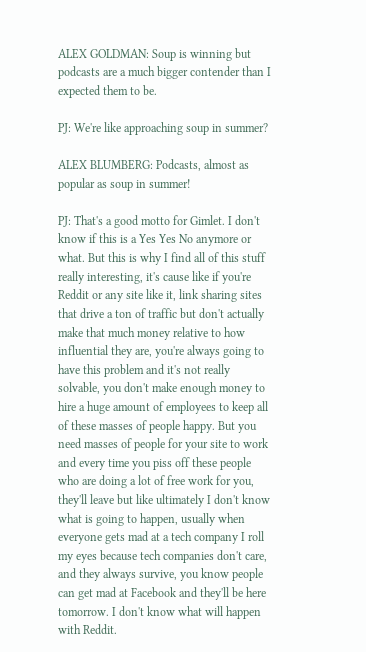ALEX GOLDMAN: Soup is winning but podcasts are a much bigger contender than I expected them to be.

PJ: We're like approaching soup in summer?

ALEX BLUMBERG: Podcasts, almost as popular as soup in summer!

PJ: That's a good motto for Gimlet. I don't know if this is a Yes Yes No anymore or what. But this is why I find all of this stuff really interesting, it's cause like if you're Reddit or any site like it, link sharing sites that drive a ton of traffic but don't actually make that much money relative to how influential they are, you're always going to have this problem and it's not really solvable, you don't make enough money to hire a huge amount of employees to keep all of these masses of people happy. But you need masses of people for your site to work and every time you piss off these people who are doing a lot of free work for you, they'll leave but like ultimately I don't know what is going to happen, usually when everyone gets mad at a tech company I roll my eyes because tech companies don't care, and they always survive, you know people can get mad at Facebook and they'll be here tomorrow. I don't know what will happen with Reddit.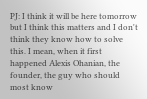PJ: I think it will be here tomorrow but I think this matters and I don't think they know how to solve this. I mean, when it first happened Alexis Ohanian, the founder, the guy who should most know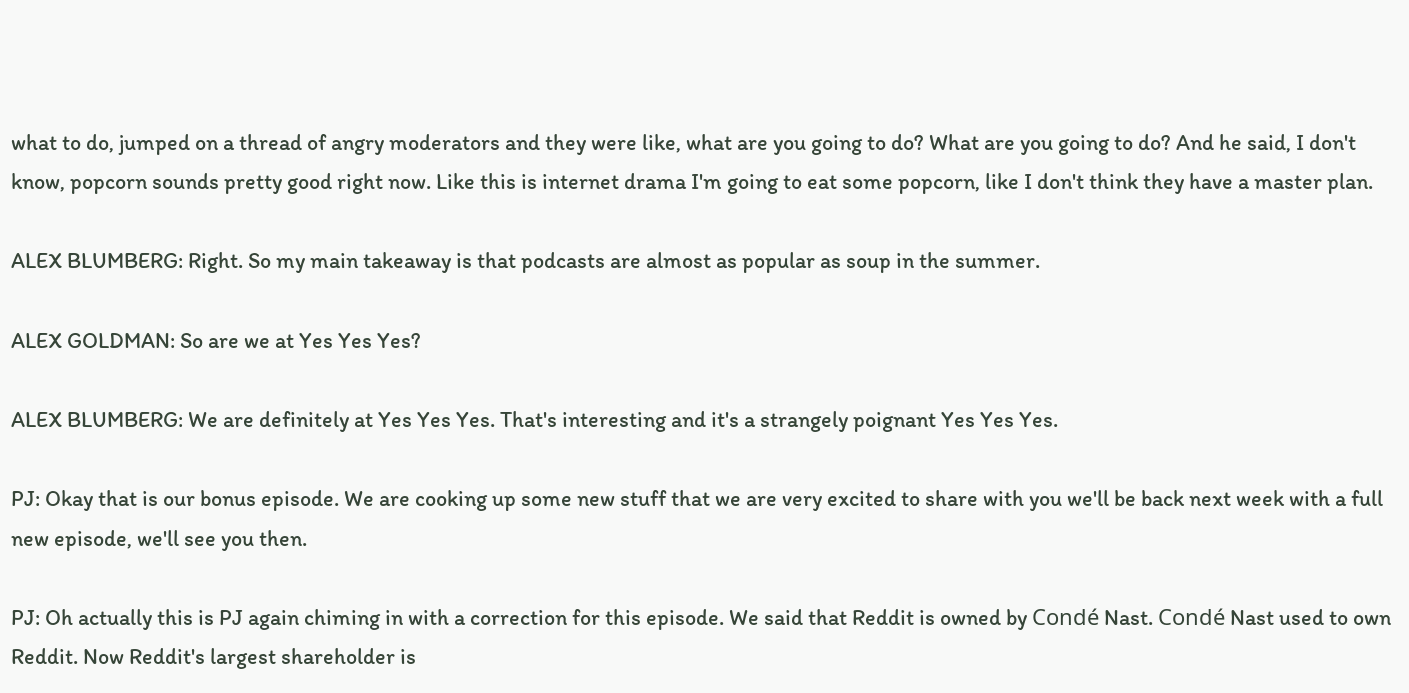what to do, jumped on a thread of angry moderators and they were like, what are you going to do? What are you going to do? And he said, I don't know, popcorn sounds pretty good right now. Like this is internet drama I'm going to eat some popcorn, like I don't think they have a master plan.

ALEX BLUMBERG: Right. So my main takeaway is that podcasts are almost as popular as soup in the summer.

ALEX GOLDMAN: So are we at Yes Yes Yes?

ALEX BLUMBERG: We are definitely at Yes Yes Yes. That's interesting and it's a strangely poignant Yes Yes Yes.

PJ: Okay that is our bonus episode. We are cooking up some new stuff that we are very excited to share with you we'll be back next week with a full new episode, we'll see you then.

PJ: Oh actually this is PJ again chiming in with a correction for this episode. We said that Reddit is owned by Condé Nast. Condé Nast used to own Reddit. Now Reddit's largest shareholder is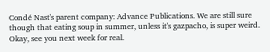Condé Nast's parent company: Advance Publications. We are still sure though that eating soup in summer, unless it's gazpacho, is super weird. Okay, see you next week for real.